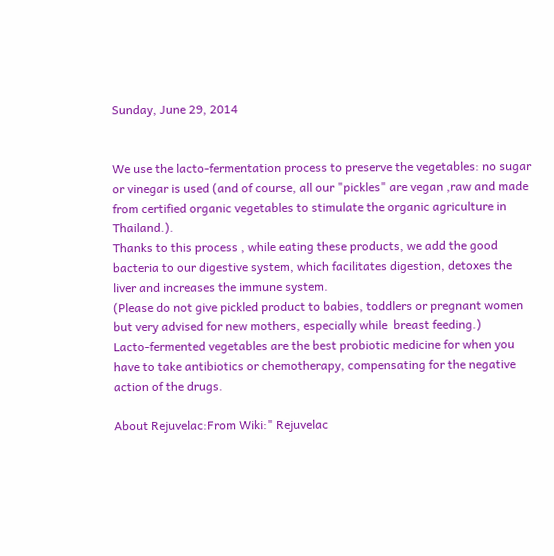Sunday, June 29, 2014


We use the lacto-fermentation process to preserve the vegetables: no sugar or vinegar is used (and of course, all our "pickles" are vegan ,raw and made from certified organic vegetables to stimulate the organic agriculture in Thailand.).
Thanks to this process , while eating these products, we add the good bacteria to our digestive system, which facilitates digestion, detoxes the liver and increases the immune system.
(Please do not give pickled product to babies, toddlers or pregnant women but very advised for new mothers, especially while  breast feeding.)
Lacto-fermented vegetables are the best probiotic medicine for when you have to take antibiotics or chemotherapy, compensating for the negative action of the drugs.

About Rejuvelac:From Wiki:" Rejuvelac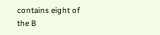contains eight of the B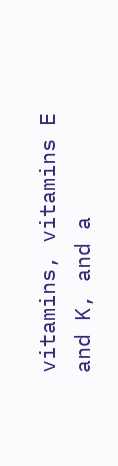vitamins, vitamins E and K, and a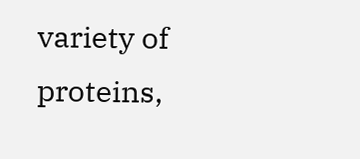variety of proteins,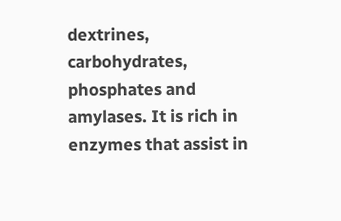dextrines, carbohydrates, phosphates and amylases. It is rich in enzymes that assist in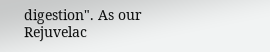digestion". As our Rejuvelac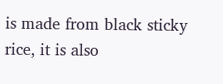is made from black sticky rice, it is also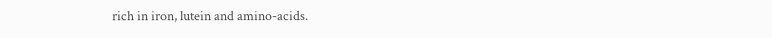rich in iron, lutein and amino-acids.